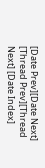[Date Prev][Date Next] [Thread Prev][Thread Next] [Date Index]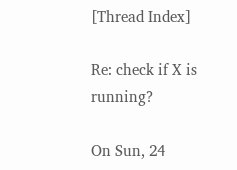[Thread Index]

Re: check if X is running?

On Sun, 24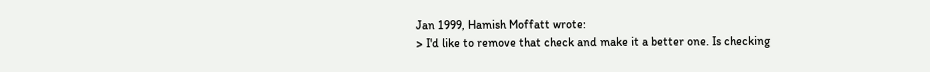Jan 1999, Hamish Moffatt wrote:
> I'd like to remove that check and make it a better one. Is checking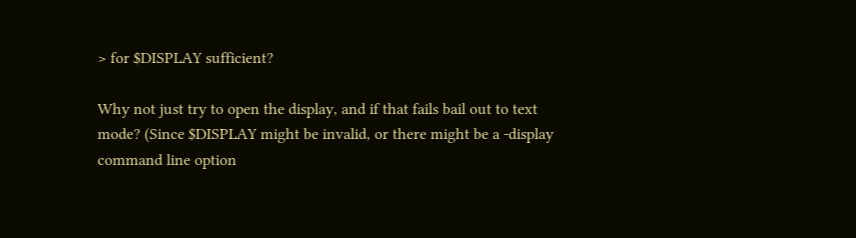> for $DISPLAY sufficient?

Why not just try to open the display, and if that fails bail out to text
mode? (Since $DISPLAY might be invalid, or there might be a -display
command line option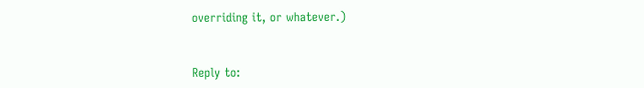overriding it, or whatever.)


Reply to: